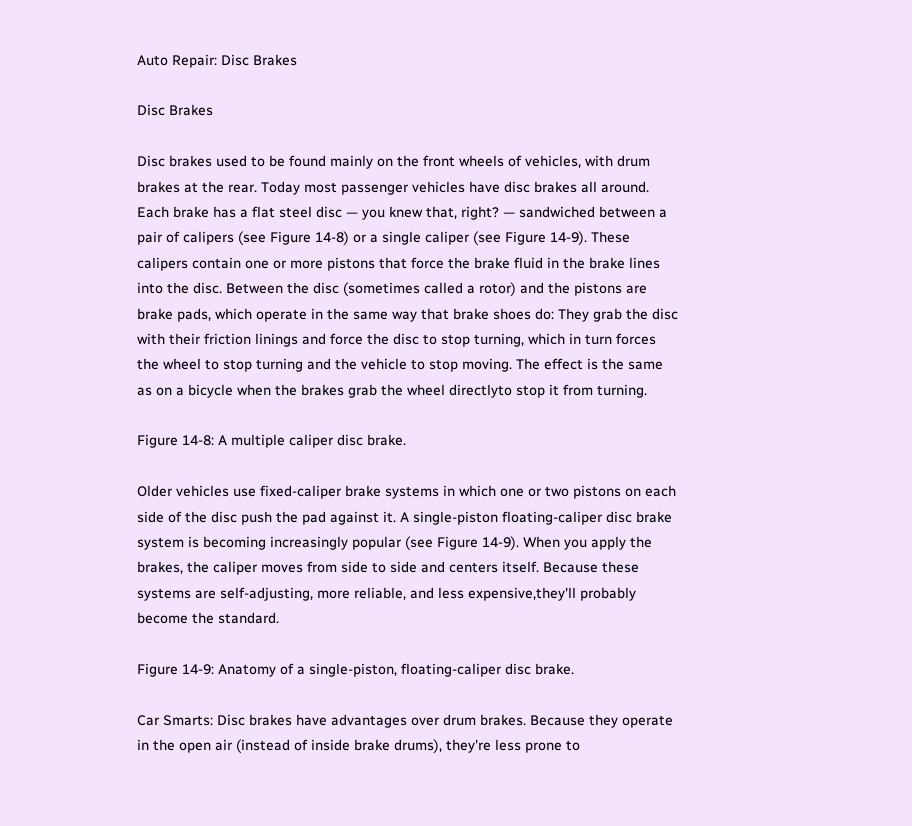Auto Repair: Disc Brakes

Disc Brakes

Disc brakes used to be found mainly on the front wheels of vehicles, with drum brakes at the rear. Today most passenger vehicles have disc brakes all around. Each brake has a flat steel disc — you knew that, right? — sandwiched between a pair of calipers (see Figure 14-8) or a single caliper (see Figure 14-9). These calipers contain one or more pistons that force the brake fluid in the brake lines into the disc. Between the disc (sometimes called a rotor) and the pistons are brake pads, which operate in the same way that brake shoes do: They grab the disc with their friction linings and force the disc to stop turning, which in turn forces the wheel to stop turning and the vehicle to stop moving. The effect is the same as on a bicycle when the brakes grab the wheel directlyto stop it from turning.

Figure 14-8: A multiple caliper disc brake.

Older vehicles use fixed-caliper brake systems in which one or two pistons on each side of the disc push the pad against it. A single-piston floating-caliper disc brake system is becoming increasingly popular (see Figure 14-9). When you apply the brakes, the caliper moves from side to side and centers itself. Because these systems are self-adjusting, more reliable, and less expensive,they'll probably become the standard.

Figure 14-9: Anatomy of a single-piston, floating-caliper disc brake.

Car Smarts: Disc brakes have advantages over drum brakes. Because they operate in the open air (instead of inside brake drums), they're less prone to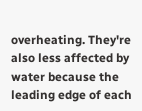overheating. They're also less affected by water because the leading edge of each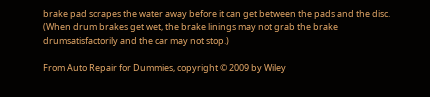brake pad scrapes the water away before it can get between the pads and the disc. (When drum brakes get wet, the brake linings may not grab the brake drumsatisfactorily and the car may not stop.)

From Auto Repair for Dummies, copyright © 2009 by Wiley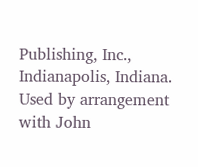Publishing, Inc., Indianapolis, Indiana. Used by arrangement with John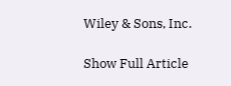Wiley & Sons, Inc.

Show Full Article